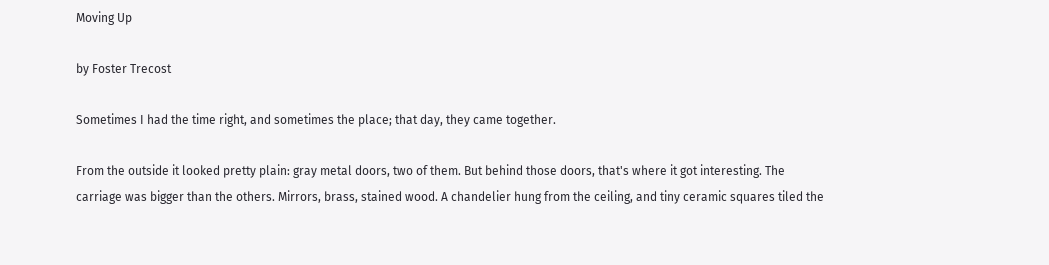Moving Up

by Foster Trecost

Sometimes I had the time right, and sometimes the place; that day, they came together.

From the outside it looked pretty plain: gray metal doors, two of them. But behind those doors, that's where it got interesting. The carriage was bigger than the others. Mirrors, brass, stained wood. A chandelier hung from the ceiling, and tiny ceramic squares tiled the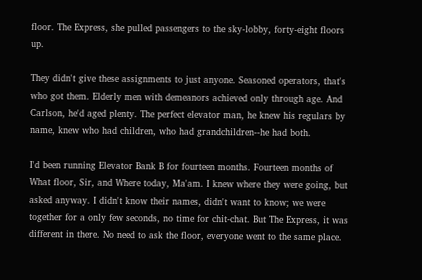floor. The Express, she pulled passengers to the sky-lobby, forty-eight floors up.

They didn't give these assignments to just anyone. Seasoned operators, that's who got them. Elderly men with demeanors achieved only through age. And Carlson, he'd aged plenty. The perfect elevator man, he knew his regulars by name, knew who had children, who had grandchildren--he had both.

I'd been running Elevator Bank B for fourteen months. Fourteen months of What floor, Sir, and Where today, Ma'am. I knew where they were going, but asked anyway. I didn't know their names, didn't want to know; we were together for a only few seconds, no time for chit-chat. But The Express, it was different in there. No need to ask the floor, everyone went to the same place.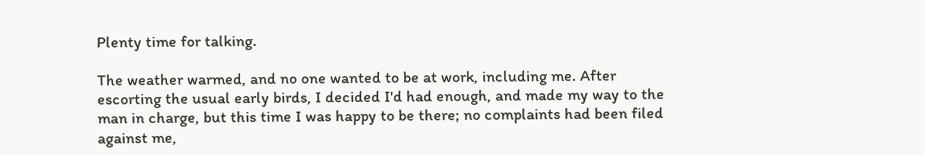Plenty time for talking.

The weather warmed, and no one wanted to be at work, including me. After escorting the usual early birds, I decided I'd had enough, and made my way to the man in charge, but this time I was happy to be there; no complaints had been filed against me,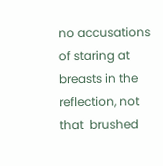no accusations of staring at breasts in the reflection, not that  brushed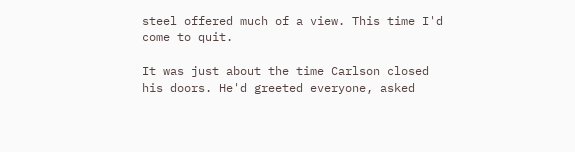steel offered much of a view. This time I'd come to quit.

It was just about the time Carlson closed his doors. He'd greeted everyone, asked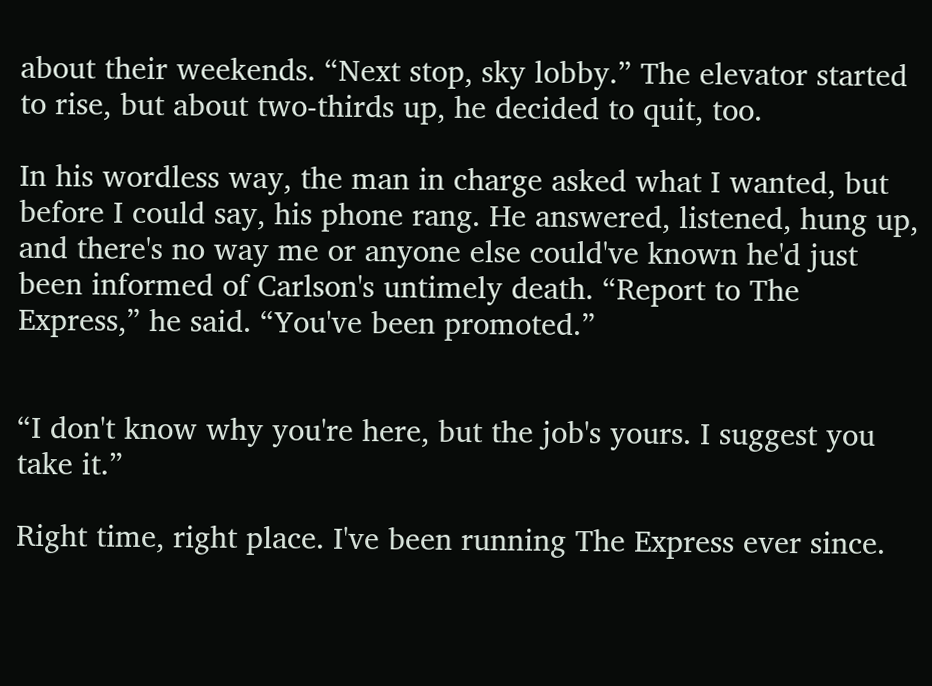about their weekends. “Next stop, sky lobby.” The elevator started to rise, but about two-thirds up, he decided to quit, too.

In his wordless way, the man in charge asked what I wanted, but before I could say, his phone rang. He answered, listened, hung up, and there's no way me or anyone else could've known he'd just been informed of Carlson's untimely death. “Report to The Express,” he said. “You've been promoted.”


“I don't know why you're here, but the job's yours. I suggest you take it.”

Right time, right place. I've been running The Express ever since.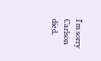I'm sorry Carlson died,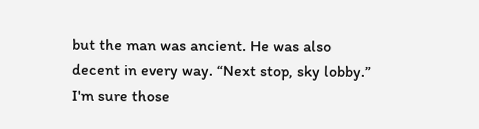but the man was ancient. He was also decent in every way. “Next stop, sky lobby.” I'm sure those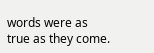words were as true as they come.